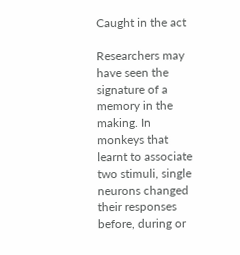Caught in the act

Researchers may have seen the signature of a memory in the making. In monkeys that learnt to associate two stimuli, single neurons changed their responses before, during or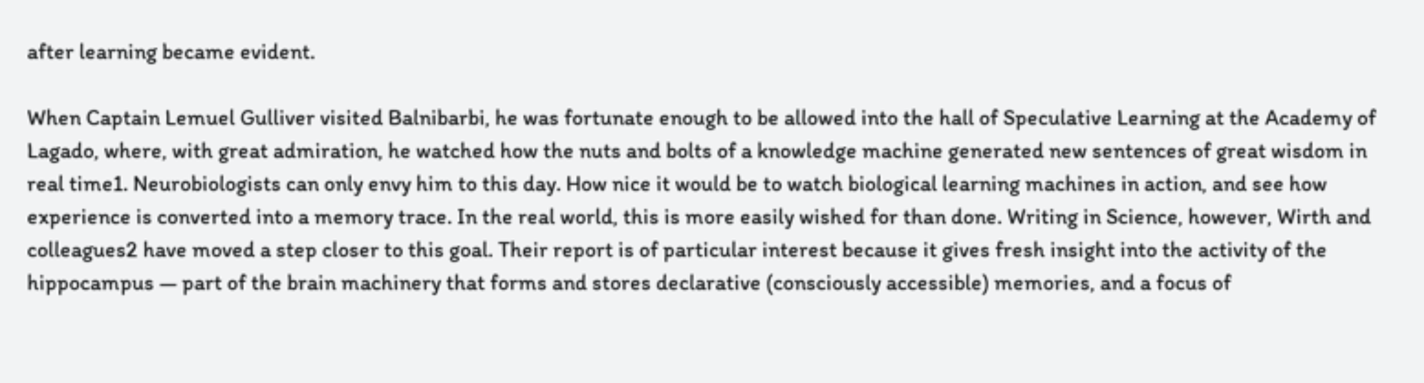after learning became evident.

When Captain Lemuel Gulliver visited Balnibarbi, he was fortunate enough to be allowed into the hall of Speculative Learning at the Academy of Lagado, where, with great admiration, he watched how the nuts and bolts of a knowledge machine generated new sentences of great wisdom in real time1. Neurobiologists can only envy him to this day. How nice it would be to watch biological learning machines in action, and see how experience is converted into a memory trace. In the real world, this is more easily wished for than done. Writing in Science, however, Wirth and colleagues2 have moved a step closer to this goal. Their report is of particular interest because it gives fresh insight into the activity of the hippocampus — part of the brain machinery that forms and stores declarative (consciously accessible) memories, and a focus of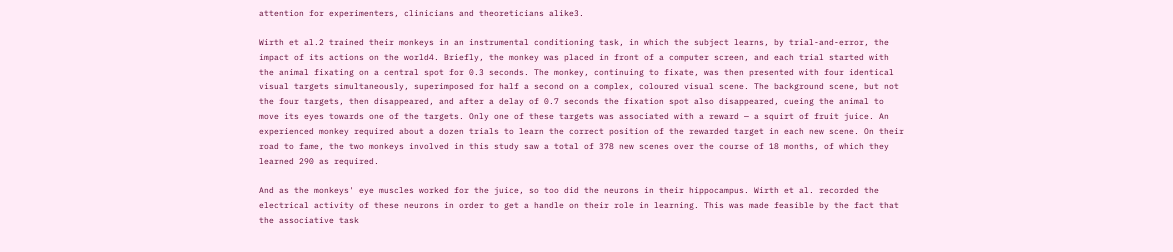attention for experimenters, clinicians and theoreticians alike3.

Wirth et al.2 trained their monkeys in an instrumental conditioning task, in which the subject learns, by trial-and-error, the impact of its actions on the world4. Briefly, the monkey was placed in front of a computer screen, and each trial started with the animal fixating on a central spot for 0.3 seconds. The monkey, continuing to fixate, was then presented with four identical visual targets simultaneously, superimposed for half a second on a complex, coloured visual scene. The background scene, but not the four targets, then disappeared, and after a delay of 0.7 seconds the fixation spot also disappeared, cueing the animal to move its eyes towards one of the targets. Only one of these targets was associated with a reward — a squirt of fruit juice. An experienced monkey required about a dozen trials to learn the correct position of the rewarded target in each new scene. On their road to fame, the two monkeys involved in this study saw a total of 378 new scenes over the course of 18 months, of which they learned 290 as required.

And as the monkeys' eye muscles worked for the juice, so too did the neurons in their hippocampus. Wirth et al. recorded the electrical activity of these neurons in order to get a handle on their role in learning. This was made feasible by the fact that the associative task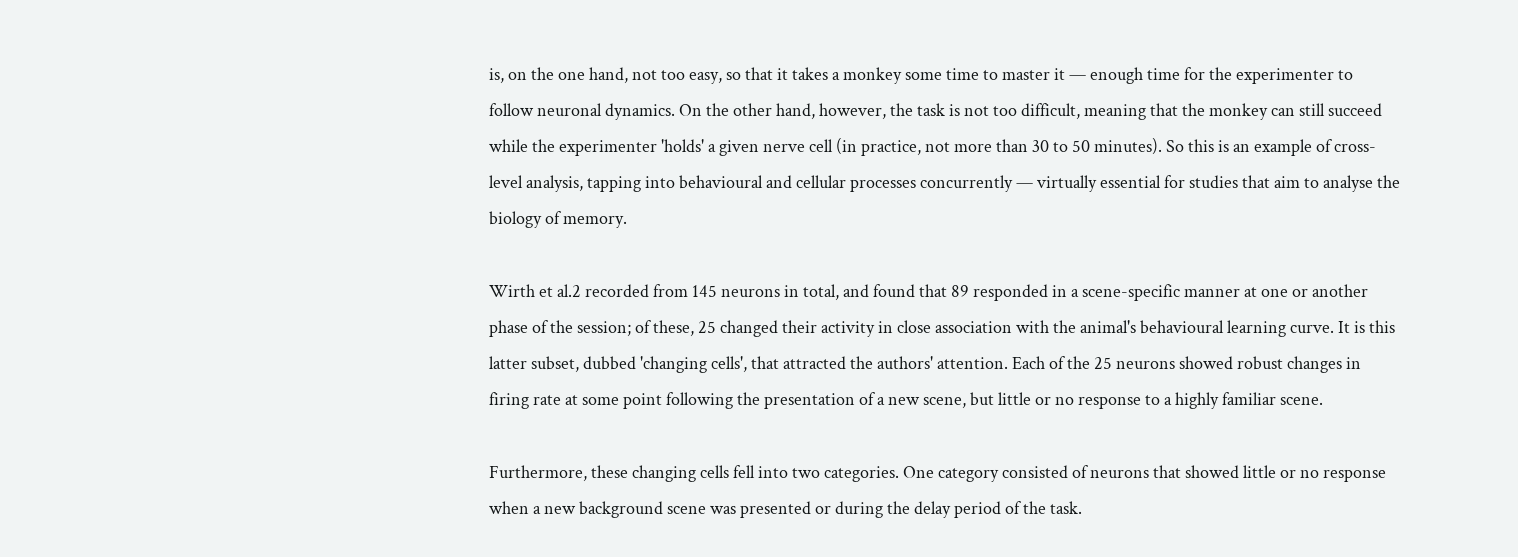is, on the one hand, not too easy, so that it takes a monkey some time to master it — enough time for the experimenter to follow neuronal dynamics. On the other hand, however, the task is not too difficult, meaning that the monkey can still succeed while the experimenter 'holds' a given nerve cell (in practice, not more than 30 to 50 minutes). So this is an example of cross-level analysis, tapping into behavioural and cellular processes concurrently — virtually essential for studies that aim to analyse the biology of memory.

Wirth et al.2 recorded from 145 neurons in total, and found that 89 responded in a scene-specific manner at one or another phase of the session; of these, 25 changed their activity in close association with the animal's behavioural learning curve. It is this latter subset, dubbed 'changing cells', that attracted the authors' attention. Each of the 25 neurons showed robust changes in firing rate at some point following the presentation of a new scene, but little or no response to a highly familiar scene.

Furthermore, these changing cells fell into two categories. One category consisted of neurons that showed little or no response when a new background scene was presented or during the delay period of the task.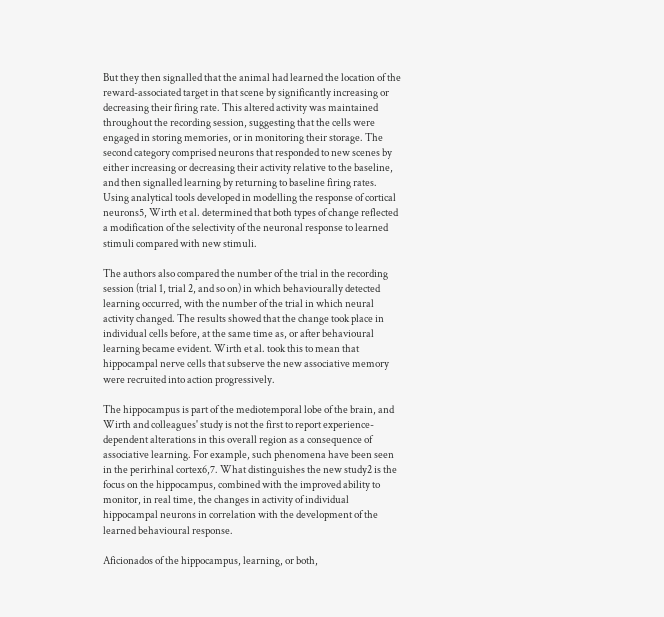But they then signalled that the animal had learned the location of the reward-associated target in that scene by significantly increasing or decreasing their firing rate. This altered activity was maintained throughout the recording session, suggesting that the cells were engaged in storing memories, or in monitoring their storage. The second category comprised neurons that responded to new scenes by either increasing or decreasing their activity relative to the baseline, and then signalled learning by returning to baseline firing rates. Using analytical tools developed in modelling the response of cortical neurons5, Wirth et al. determined that both types of change reflected a modification of the selectivity of the neuronal response to learned stimuli compared with new stimuli.

The authors also compared the number of the trial in the recording session (trial 1, trial 2, and so on) in which behaviourally detected learning occurred, with the number of the trial in which neural activity changed. The results showed that the change took place in individual cells before, at the same time as, or after behavioural learning became evident. Wirth et al. took this to mean that hippocampal nerve cells that subserve the new associative memory were recruited into action progressively.

The hippocampus is part of the mediotemporal lobe of the brain, and Wirth and colleagues' study is not the first to report experience-dependent alterations in this overall region as a consequence of associative learning. For example, such phenomena have been seen in the perirhinal cortex6,7. What distinguishes the new study2 is the focus on the hippocampus, combined with the improved ability to monitor, in real time, the changes in activity of individual hippocampal neurons in correlation with the development of the learned behavioural response.

Aficionados of the hippocampus, learning, or both,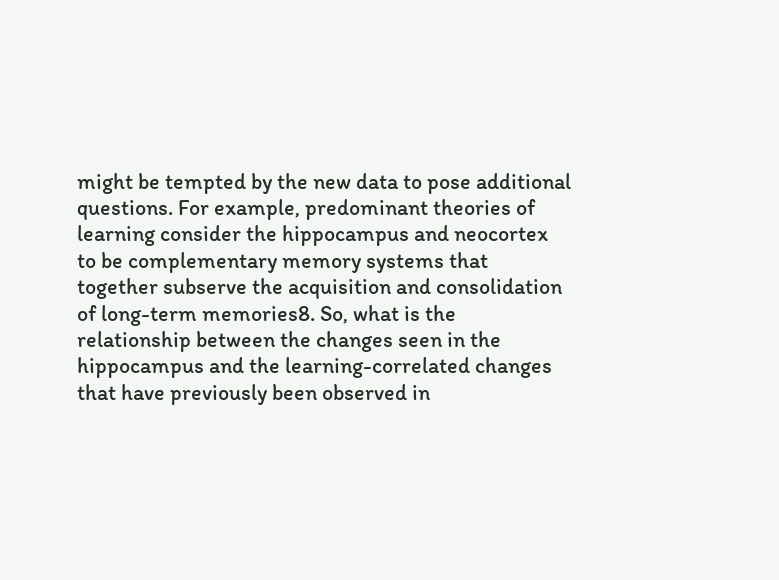might be tempted by the new data to pose additional questions. For example, predominant theories of learning consider the hippocampus and neocortex to be complementary memory systems that together subserve the acquisition and consolidation of long-term memories8. So, what is the relationship between the changes seen in the hippocampus and the learning-correlated changes that have previously been observed in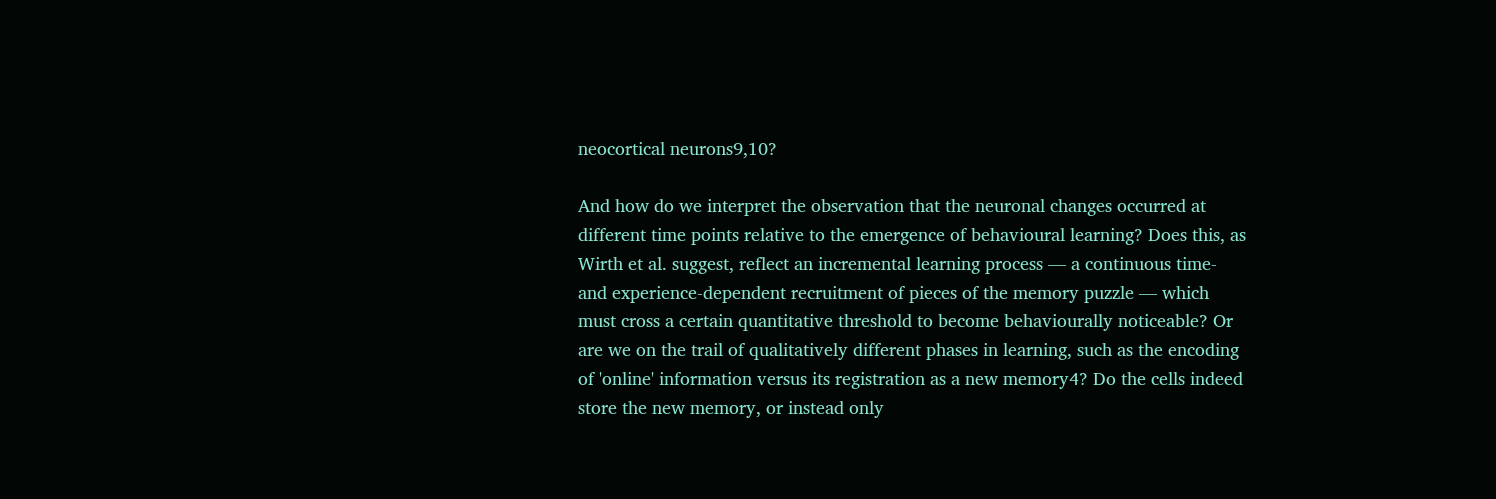neocortical neurons9,10?

And how do we interpret the observation that the neuronal changes occurred at different time points relative to the emergence of behavioural learning? Does this, as Wirth et al. suggest, reflect an incremental learning process — a continuous time- and experience-dependent recruitment of pieces of the memory puzzle — which must cross a certain quantitative threshold to become behaviourally noticeable? Or are we on the trail of qualitatively different phases in learning, such as the encoding of 'online' information versus its registration as a new memory4? Do the cells indeed store the new memory, or instead only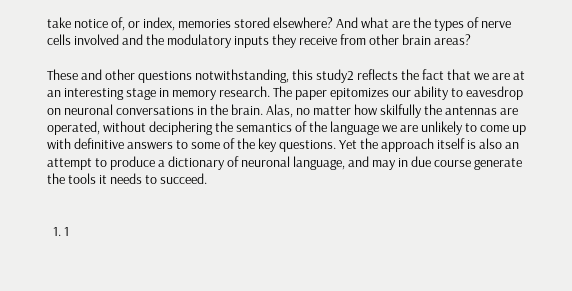take notice of, or index, memories stored elsewhere? And what are the types of nerve cells involved and the modulatory inputs they receive from other brain areas?

These and other questions notwithstanding, this study2 reflects the fact that we are at an interesting stage in memory research. The paper epitomizes our ability to eavesdrop on neuronal conversations in the brain. Alas, no matter how skilfully the antennas are operated, without deciphering the semantics of the language we are unlikely to come up with definitive answers to some of the key questions. Yet the approach itself is also an attempt to produce a dictionary of neuronal language, and may in due course generate the tools it needs to succeed.


  1. 1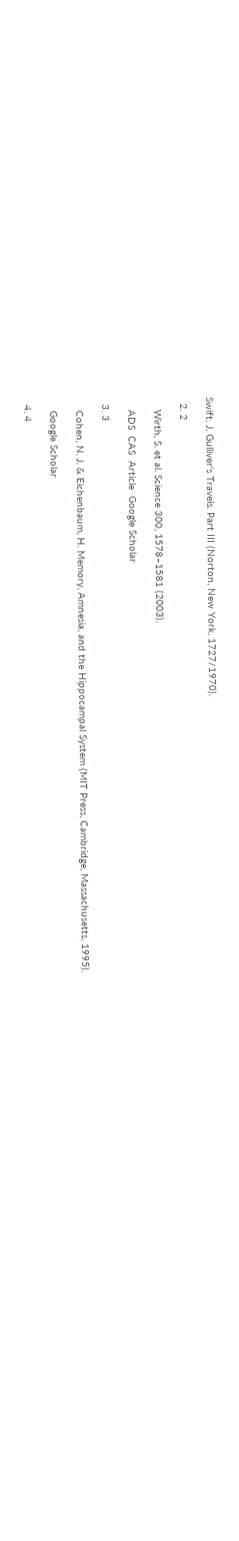Swift, J. Gulliver's Travels. Part III (Norton, New York, 1727/1970).

  2. 2

    Wirth, S. et al. Science 300, 1578–1581 (2003).

    ADS  CAS  Article  Google Scholar

  3. 3

    Cohen, N. J. & Eichenbaum, H. Memory, Amnesia, and the Hippocampal System (MIT Press, Cambridge, Massachusetts, 1995).

    Google Scholar

  4. 4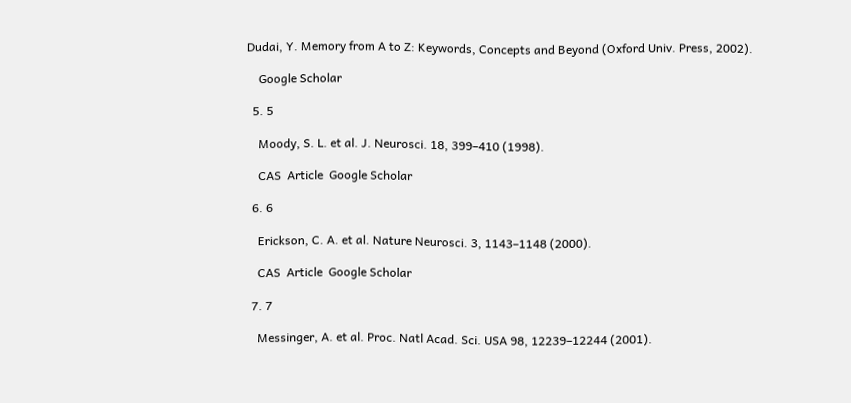Dudai, Y. Memory from A to Z: Keywords, Concepts and Beyond (Oxford Univ. Press, 2002).

    Google Scholar

  5. 5

    Moody, S. L. et al. J. Neurosci. 18, 399–410 (1998).

    CAS  Article  Google Scholar

  6. 6

    Erickson, C. A. et al. Nature Neurosci. 3, 1143–1148 (2000).

    CAS  Article  Google Scholar

  7. 7

    Messinger, A. et al. Proc. Natl Acad. Sci. USA 98, 12239–12244 (2001).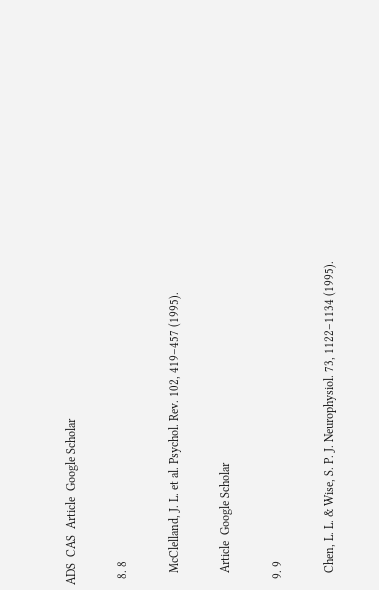ADS  CAS  Article  Google Scholar

  8. 8

    McClelland, J. L. et al. Psychol. Rev. 102, 419–457 (1995).

    Article  Google Scholar

  9. 9

    Chen, L. L. & Wise, S. P. J. Neurophysiol. 73, 1122–1134 (1995).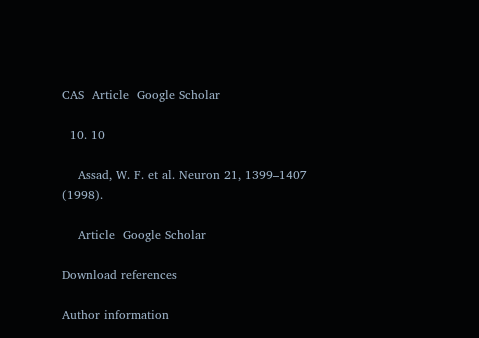CAS  Article  Google Scholar

  10. 10

    Assad, W. F. et al. Neuron 21, 1399–1407 (1998).

    Article  Google Scholar

Download references

Author information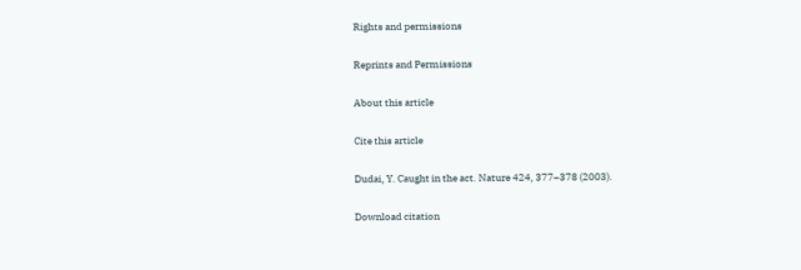Rights and permissions

Reprints and Permissions

About this article

Cite this article

Dudai, Y. Caught in the act. Nature 424, 377–378 (2003).

Download citation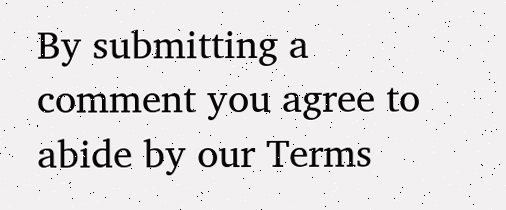By submitting a comment you agree to abide by our Terms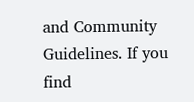and Community Guidelines. If you find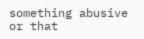something abusive or that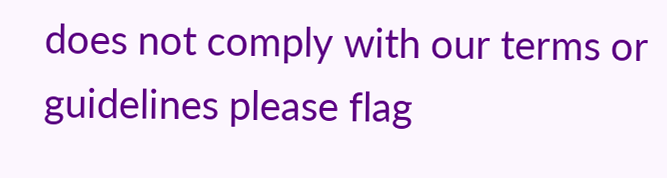does not comply with our terms or guidelines please flag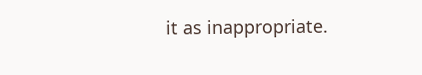it as inappropriate.